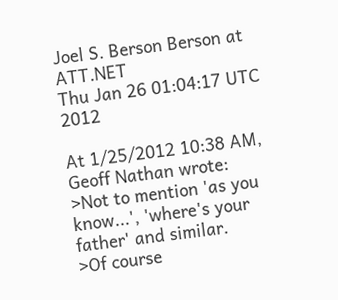Joel S. Berson Berson at ATT.NET
Thu Jan 26 01:04:17 UTC 2012

At 1/25/2012 10:38 AM, Geoff Nathan wrote:
>Not to mention 'as you know...', 'where's your father' and similar.
>Of course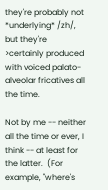they're probably not *underlying* /zh/, but they're
>certainly produced with voiced palato-alveolar fricatives all the time.

Not by me -- neither all the time or ever, I think -- at least for
the latter.  (For example, "where's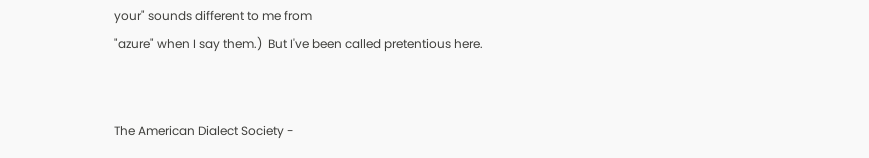your" sounds different to me from
"azure" when I say them.)  But I've been called pretentious here.


The American Dialect Society -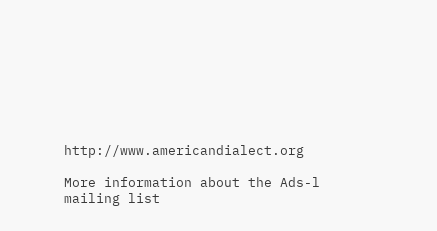http://www.americandialect.org

More information about the Ads-l mailing list